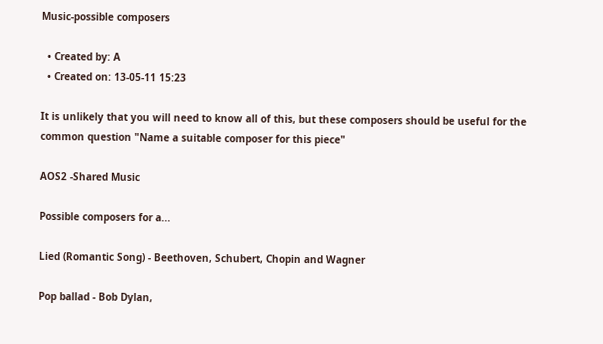Music-possible composers

  • Created by: A
  • Created on: 13-05-11 15:23

It is unlikely that you will need to know all of this, but these composers should be useful for the common question "Name a suitable composer for this piece"

AOS2 -Shared Music

Possible composers for a...

Lied (Romantic Song) - Beethoven, Schubert, Chopin and Wagner

Pop ballad - Bob Dylan,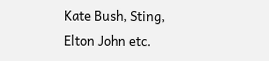Kate Bush, Sting, Elton John etc.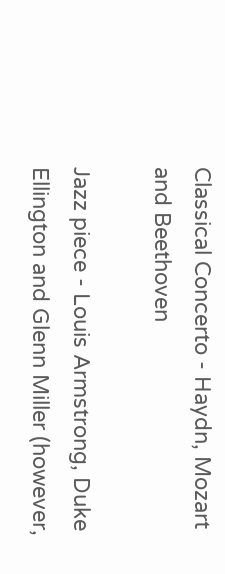Classical Concerto - Haydn, Mozart and Beethoven

Jazz piece - Louis Armstrong, Duke Ellington and Glenn Miller (however,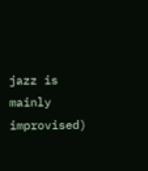jazz is mainly improvised)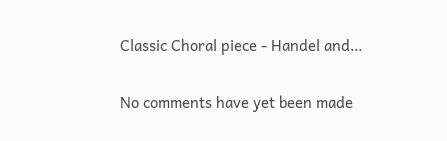Classic Choral piece - Handel and…


No comments have yet been made